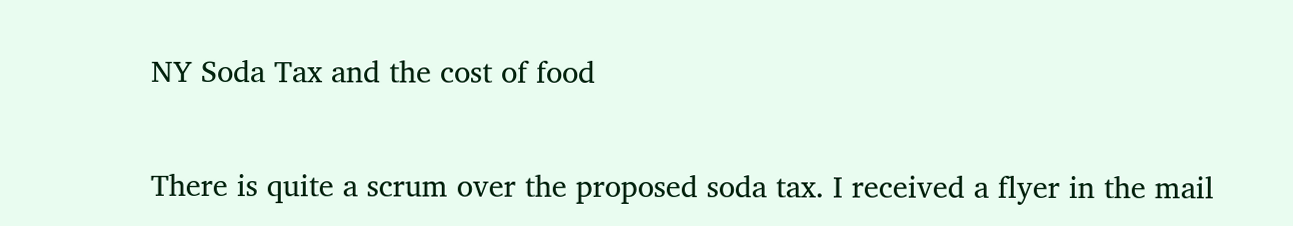NY Soda Tax and the cost of food

There is quite a scrum over the proposed soda tax. I received a flyer in the mail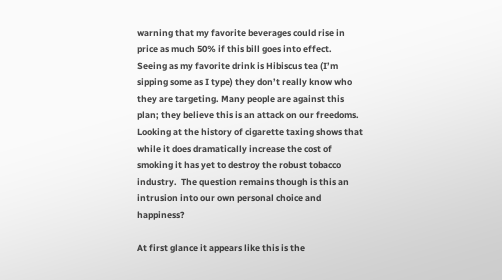warning that my favorite beverages could rise in price as much 50% if this bill goes into effect. Seeing as my favorite drink is Hibiscus tea (I’m sipping some as I type) they don’t really know who they are targeting. Many people are against this plan; they believe this is an attack on our freedoms. Looking at the history of cigarette taxing shows that while it does dramatically increase the cost of smoking it has yet to destroy the robust tobacco industry.  The question remains though is this an intrusion into our own personal choice and happiness?

At first glance it appears like this is the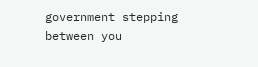government stepping between you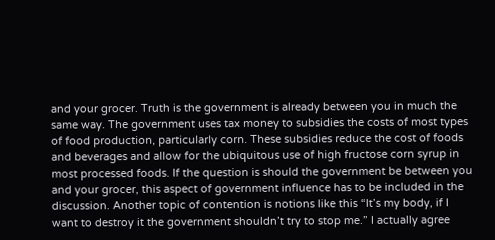and your grocer. Truth is the government is already between you in much the same way. The government uses tax money to subsidies the costs of most types of food production, particularly corn. These subsidies reduce the cost of foods and beverages and allow for the ubiquitous use of high fructose corn syrup in most processed foods. If the question is should the government be between you and your grocer, this aspect of government influence has to be included in the discussion. Another topic of contention is notions like this “It’s my body, if I want to destroy it the government shouldn’t try to stop me.” I actually agree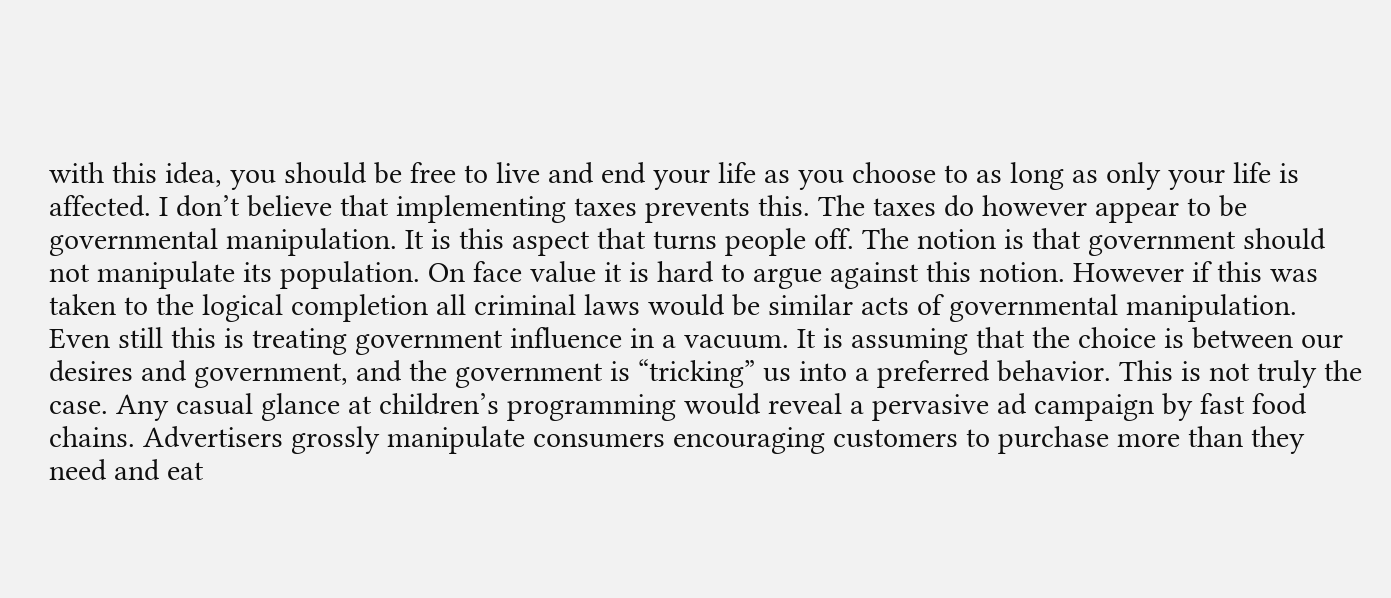with this idea, you should be free to live and end your life as you choose to as long as only your life is affected. I don’t believe that implementing taxes prevents this. The taxes do however appear to be governmental manipulation. It is this aspect that turns people off. The notion is that government should not manipulate its population. On face value it is hard to argue against this notion. However if this was taken to the logical completion all criminal laws would be similar acts of governmental manipulation. Even still this is treating government influence in a vacuum. It is assuming that the choice is between our desires and government, and the government is “tricking” us into a preferred behavior. This is not truly the case. Any casual glance at children’s programming would reveal a pervasive ad campaign by fast food chains. Advertisers grossly manipulate consumers encouraging customers to purchase more than they need and eat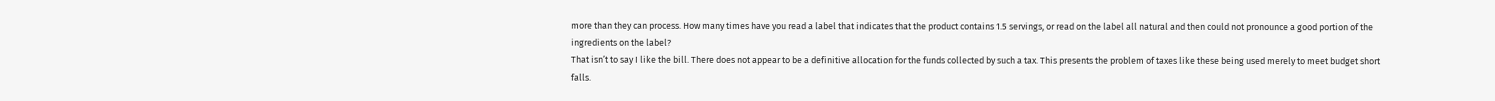more than they can process. How many times have you read a label that indicates that the product contains 1.5 servings, or read on the label all natural and then could not pronounce a good portion of the ingredients on the label?
That isn’t to say I like the bill. There does not appear to be a definitive allocation for the funds collected by such a tax. This presents the problem of taxes like these being used merely to meet budget short falls.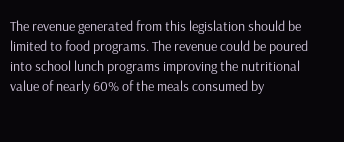The revenue generated from this legislation should be limited to food programs. The revenue could be poured into school lunch programs improving the nutritional value of nearly 60% of the meals consumed by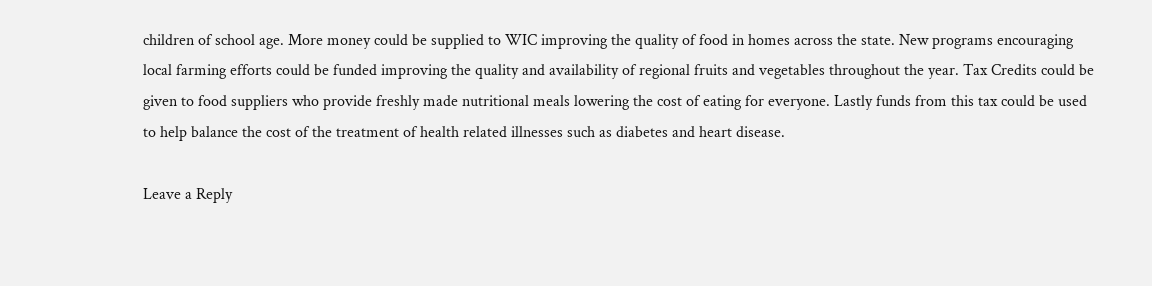children of school age. More money could be supplied to WIC improving the quality of food in homes across the state. New programs encouraging local farming efforts could be funded improving the quality and availability of regional fruits and vegetables throughout the year. Tax Credits could be given to food suppliers who provide freshly made nutritional meals lowering the cost of eating for everyone. Lastly funds from this tax could be used to help balance the cost of the treatment of health related illnesses such as diabetes and heart disease.

Leave a Reply